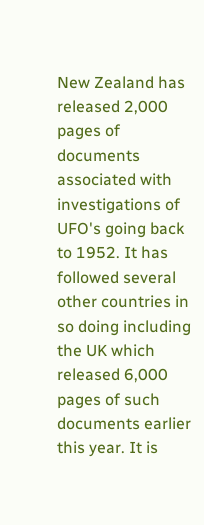New Zealand has released 2,000 pages of documents associated with investigations of UFO's going back to 1952. It has followed several other countries in so doing including the UK which released 6,000 pages of such documents earlier this year. It is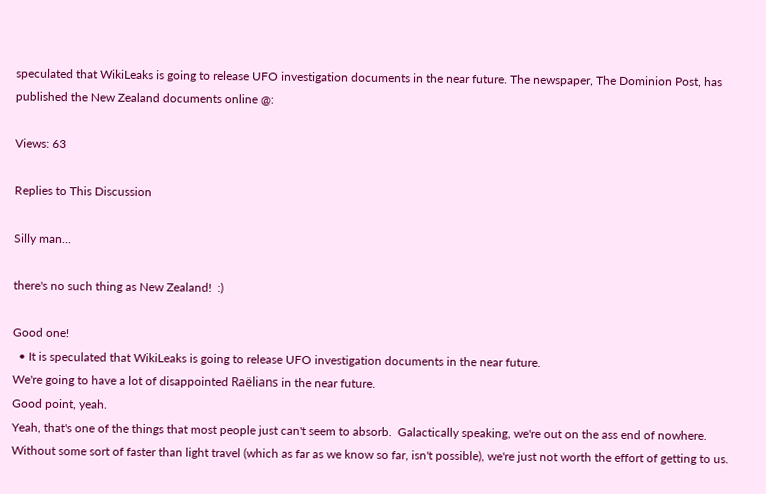speculated that WikiLeaks is going to release UFO investigation documents in the near future. The newspaper, The Dominion Post, has published the New Zealand documents online @:

Views: 63

Replies to This Discussion

Silly man...

there's no such thing as New Zealand!  :)

Good one!
  • It is speculated that WikiLeaks is going to release UFO investigation documents in the near future.
We're going to have a lot of disappointed Raëlians in the near future.
Good point, yeah.
Yeah, that's one of the things that most people just can't seem to absorb.  Galactically speaking, we're out on the ass end of nowhere.  Without some sort of faster than light travel (which as far as we know so far, isn't possible), we're just not worth the effort of getting to us.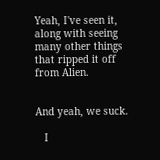Yeah, I've seen it, along with seeing many other things that ripped it off from Alien.


And yeah, we suck.

   I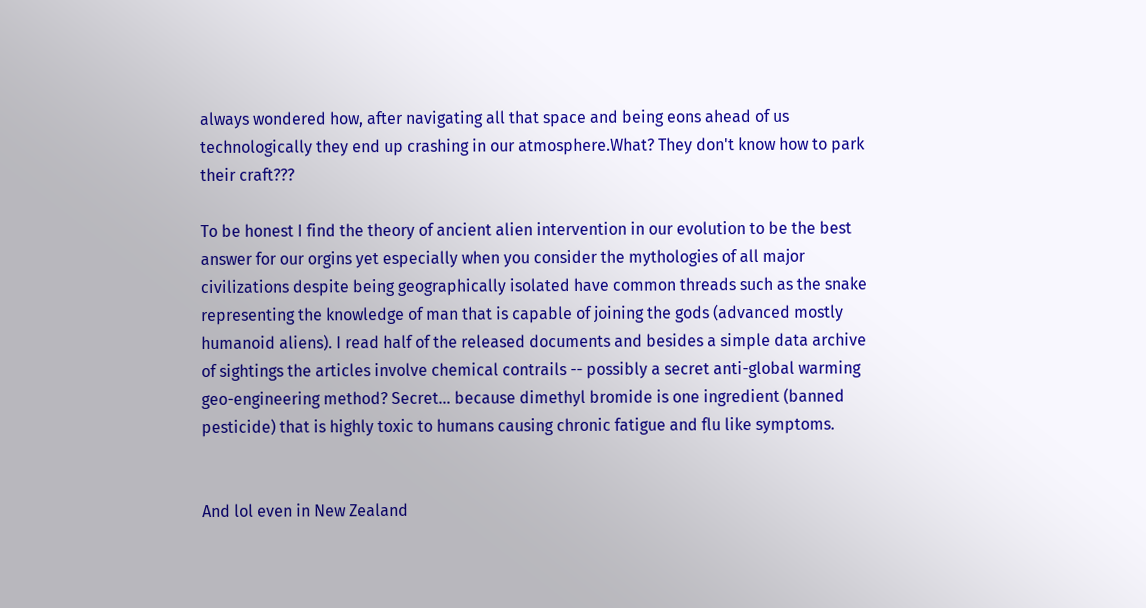always wondered how, after navigating all that space and being eons ahead of us technologically they end up crashing in our atmosphere.What? They don't know how to park their craft???

To be honest I find the theory of ancient alien intervention in our evolution to be the best answer for our orgins yet especially when you consider the mythologies of all major civilizations despite being geographically isolated have common threads such as the snake representing the knowledge of man that is capable of joining the gods (advanced mostly humanoid aliens). I read half of the released documents and besides a simple data archive of sightings the articles involve chemical contrails -- possibly a secret anti-global warming geo-engineering method? Secret... because dimethyl bromide is one ingredient (banned pesticide) that is highly toxic to humans causing chronic fatigue and flu like symptoms.


And lol even in New Zealand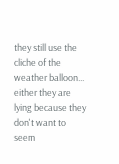they still use the cliche of the weather balloon... either they are lying because they don't want to seem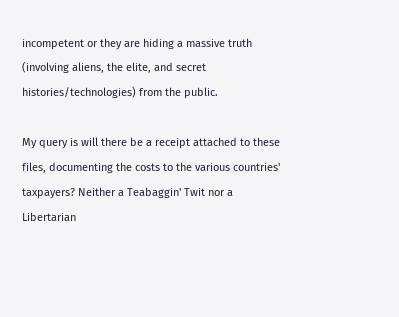incompetent or they are hiding a massive truth (involving aliens, the elite, and secret histories/technologies) from the public.

My query is will there be a receipt attached to these files, documenting the costs to the various countries' taxpayers? Neither a Teabaggin' Twit nor a Libertarian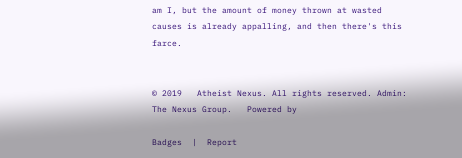am I, but the amount of money thrown at wasted causes is already appalling, and then there's this farce.


© 2019   Atheist Nexus. All rights reserved. Admin: The Nexus Group.   Powered by

Badges  |  Report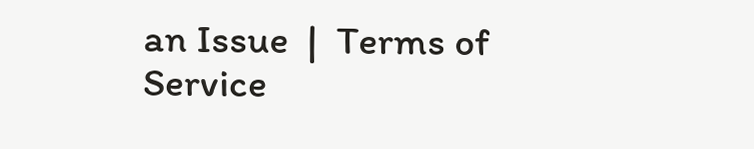an Issue  |  Terms of Service